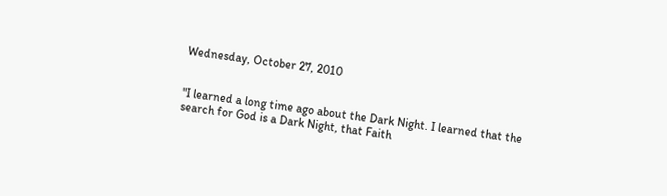Wednesday, October 27, 2010


"I learned a long time ago about the Dark Night. I learned that the search for God is a Dark Night, that Faith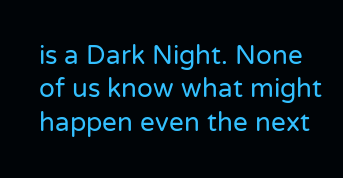is a Dark Night. None of us know what might happen even the next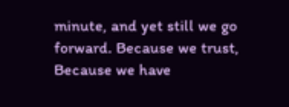minute, and yet still we go forward. Because we trust, Because we have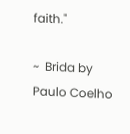faith."

~  Brida by Paulo Coelho